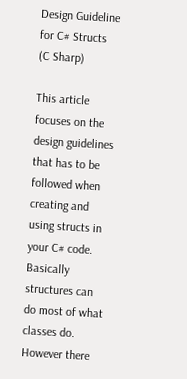Design Guideline for C# Structs (C Sharp)

This article focuses on the design guidelines that has to be followed when creating and using structs in your C# code. Basically structures can do most of what classes do. However there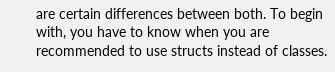are certain differences between both. To begin with, you have to know when you are recommended to use structs instead of classes.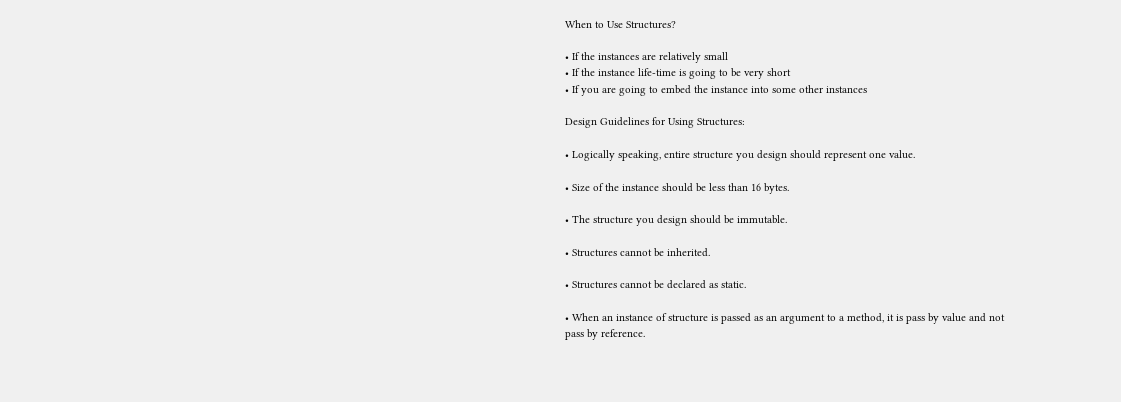When to Use Structures?

• If the instances are relatively small
• If the instance life-time is going to be very short
• If you are going to embed the instance into some other instances

Design Guidelines for Using Structures:

• Logically speaking, entire structure you design should represent one value.

• Size of the instance should be less than 16 bytes.

• The structure you design should be immutable.

• Structures cannot be inherited.

• Structures cannot be declared as static.

• When an instance of structure is passed as an argument to a method, it is pass by value and not pass by reference.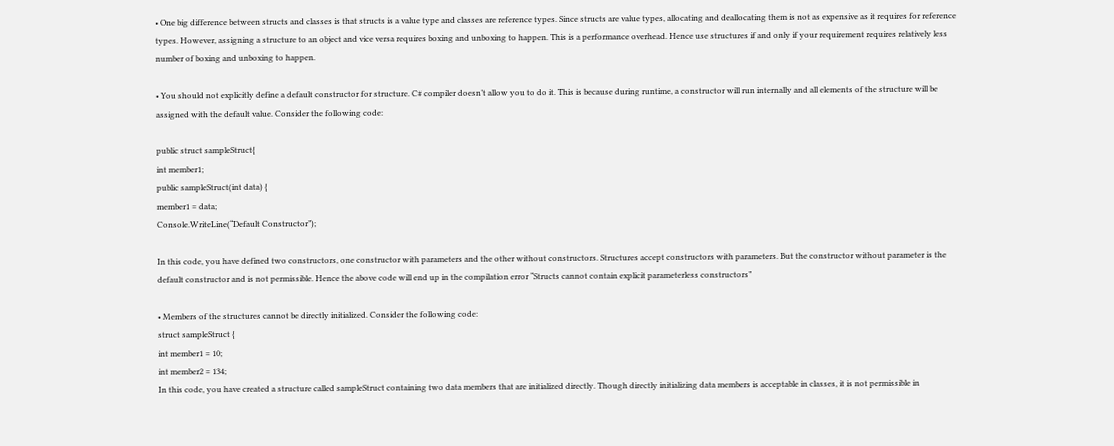• One big difference between structs and classes is that structs is a value type and classes are reference types. Since structs are value types, allocating and deallocating them is not as expensive as it requires for reference types. However, assigning a structure to an object and vice versa requires boxing and unboxing to happen. This is a performance overhead. Hence use structures if and only if your requirement requires relatively less number of boxing and unboxing to happen.

• You should not explicitly define a default constructor for structure. C# compiler doesn’t allow you to do it. This is because during runtime, a constructor will run internally and all elements of the structure will be assigned with the default value. Consider the following code:

public struct sampleStruct{
int member1;
public sampleStruct(int data) {
member1 = data;
Console.WriteLine(“Default Constructor”);

In this code, you have defined two constructors, one constructor with parameters and the other without constructors. Structures accept constructors with parameters. But the constructor without parameter is the default constructor and is not permissible. Hence the above code will end up in the compilation error “Structs cannot contain explicit parameterless constructors”

• Members of the structures cannot be directly initialized. Consider the following code:
struct sampleStruct {
int member1 = 10;
int member2 = 134;
In this code, you have created a structure called sampleStruct containing two data members that are initialized directly. Though directly initializing data members is acceptable in classes, it is not permissible in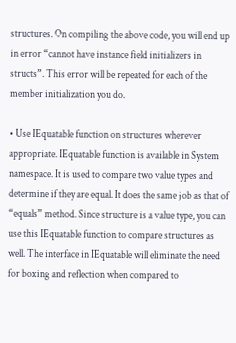structures. On compiling the above code, you will end up in error “cannot have instance field initializers in structs”. This error will be repeated for each of the member initialization you do.

• Use IEquatable function on structures wherever appropriate. IEquatable function is available in System namespace. It is used to compare two value types and determine if they are equal. It does the same job as that of “equals” method. Since structure is a value type, you can use this IEquatable function to compare structures as well. The interface in IEquatable will eliminate the need for boxing and reflection when compared to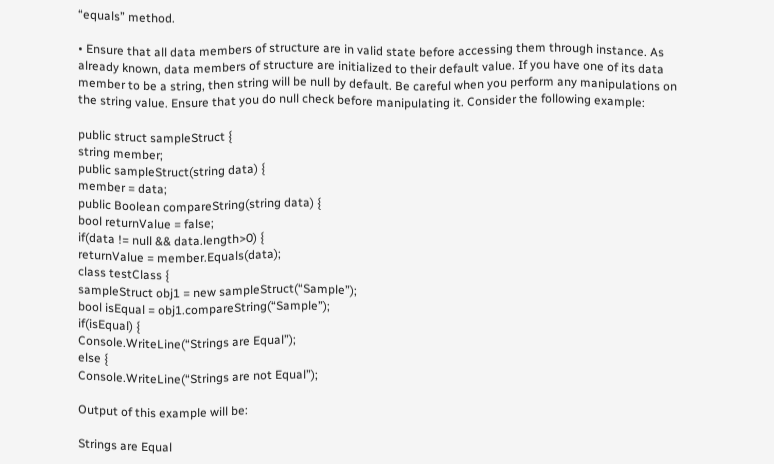“equals” method.

• Ensure that all data members of structure are in valid state before accessing them through instance. As already known, data members of structure are initialized to their default value. If you have one of its data member to be a string, then string will be null by default. Be careful when you perform any manipulations on the string value. Ensure that you do null check before manipulating it. Consider the following example:

public struct sampleStruct {
string member;
public sampleStruct(string data) {
member = data;
public Boolean compareString(string data) {
bool returnValue = false;
if(data != null && data.length>0) {
returnValue = member.Equals(data);
class testClass {
sampleStruct obj1 = new sampleStruct(“Sample”);
bool isEqual = obj1.compareString(“Sample”);
if(isEqual) {
Console.WriteLine(“Strings are Equal”);
else {
Console.WriteLine(“Strings are not Equal”);

Output of this example will be:

Strings are Equal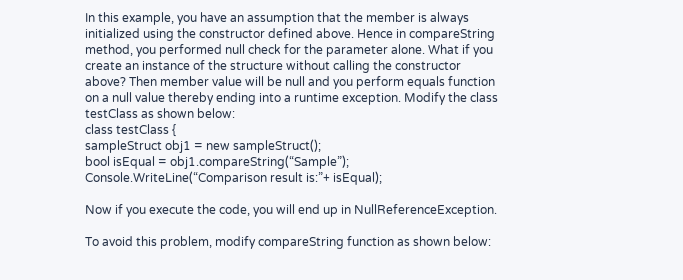In this example, you have an assumption that the member is always initialized using the constructor defined above. Hence in compareString method, you performed null check for the parameter alone. What if you create an instance of the structure without calling the constructor above? Then member value will be null and you perform equals function on a null value thereby ending into a runtime exception. Modify the class testClass as shown below:
class testClass {
sampleStruct obj1 = new sampleStruct();
bool isEqual = obj1.compareString(“Sample”);
Console.WriteLine(“Comparison result is:”+ isEqual);

Now if you execute the code, you will end up in NullReferenceException.

To avoid this problem, modify compareString function as shown below: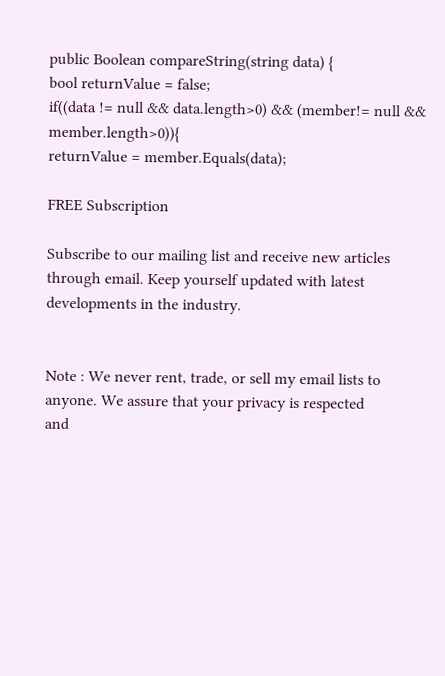public Boolean compareString(string data) {
bool returnValue = false;
if((data != null && data.length>0) && (member!= null && member.length>0)){
returnValue = member.Equals(data);

FREE Subscription

Subscribe to our mailing list and receive new articles
through email. Keep yourself updated with latest
developments in the industry.


Note : We never rent, trade, or sell my email lists to
anyone. We assure that your privacy is respected
and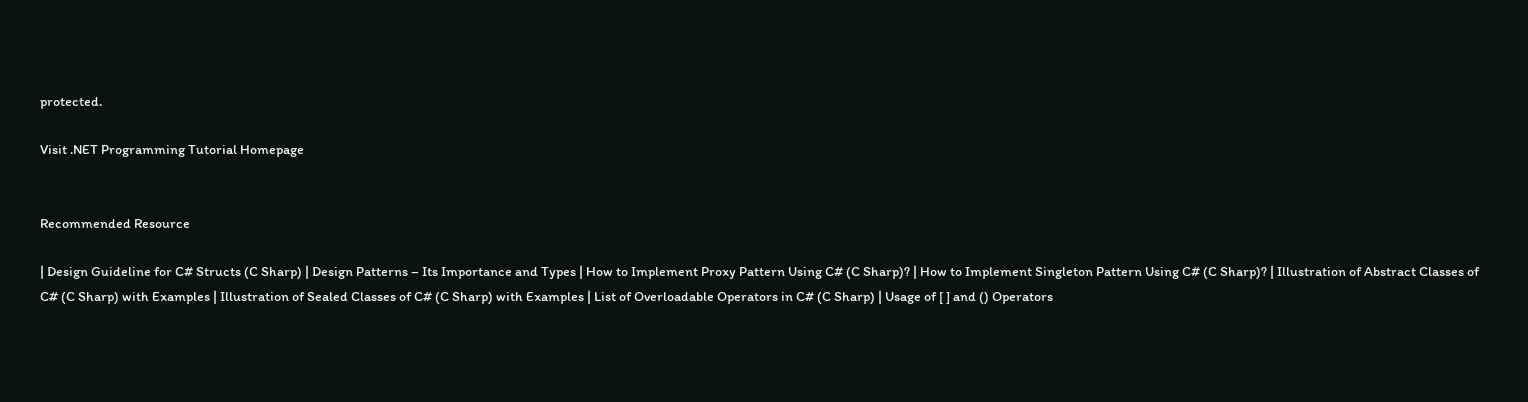protected.

Visit .NET Programming Tutorial Homepage


Recommended Resource

| Design Guideline for C# Structs (C Sharp) | Design Patterns – Its Importance and Types | How to Implement Proxy Pattern Using C# (C Sharp)? | How to Implement Singleton Pattern Using C# (C Sharp)? | Illustration of Abstract Classes of C# (C Sharp) with Examples | Illustration of Sealed Classes of C# (C Sharp) with Examples | List of Overloadable Operators in C# (C Sharp) | Usage of [ ] and () Operators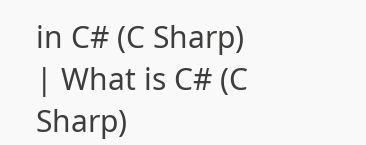in C# (C Sharp) | What is C# (C Sharp)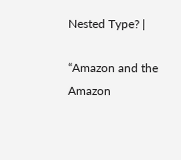Nested Type? |

“Amazon and the Amazon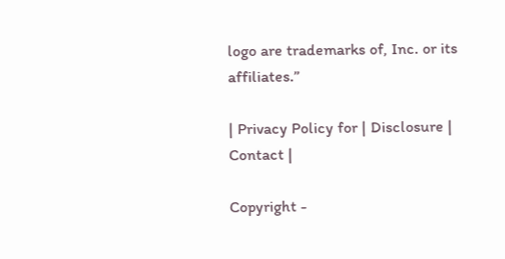logo are trademarks of, Inc. or its affiliates.”

| Privacy Policy for | Disclosure | Contact |

Copyright -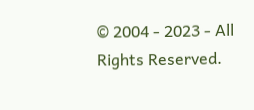© 2004 - 2023 - All Rights Reserved.